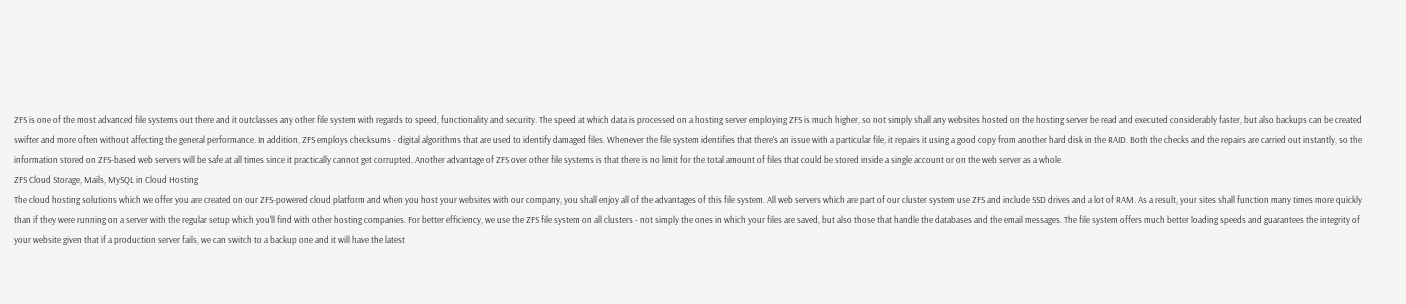ZFS is one of the most advanced file systems out there and it outclasses any other file system with regards to speed, functionality and security. The speed at which data is processed on a hosting server employing ZFS is much higher, so not simply shall any websites hosted on the hosting server be read and executed considerably faster, but also backups can be created swifter and more often without affecting the general performance. In addition, ZFS employs checksums - digital algorithms that are used to identify damaged files. Whenever the file system identifies that there's an issue with a particular file, it repairs it using a good copy from another hard disk in the RAID. Both the checks and the repairs are carried out instantly, so the information stored on ZFS-based web servers will be safe at all times since it practically cannot get corrupted. Another advantage of ZFS over other file systems is that there is no limit for the total amount of files that could be stored inside a single account or on the web server as a whole.
ZFS Cloud Storage, Mails, MySQL in Cloud Hosting
The cloud hosting solutions which we offer you are created on our ZFS-powered cloud platform and when you host your websites with our company, you shall enjoy all of the advantages of this file system. All web servers which are part of our cluster system use ZFS and include SSD drives and a lot of RAM. As a result, your sites shall function many times more quickly than if they were running on a server with the regular setup which you'll find with other hosting companies. For better efficiency, we use the ZFS file system on all clusters - not simply the ones in which your files are saved, but also those that handle the databases and the email messages. The file system offers much better loading speeds and guarantees the integrity of your website given that if a production server fails, we can switch to a backup one and it will have the latest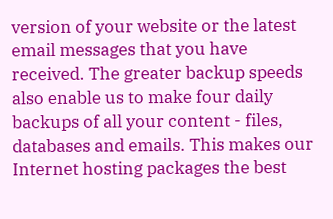version of your website or the latest email messages that you have received. The greater backup speeds also enable us to make four daily backups of all your content - files, databases and emails. This makes our Internet hosting packages the best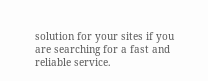solution for your sites if you are searching for a fast and reliable service.